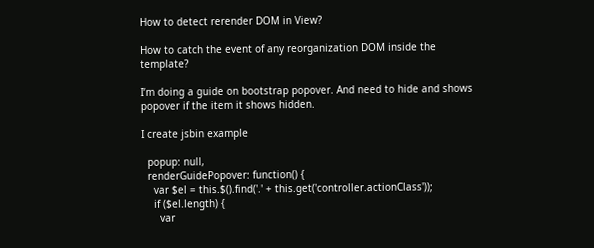How to detect rerender DOM in View?

How to catch the event of any reorganization DOM inside the template?

I’m doing a guide on bootstrap popover. And need to hide and shows popover if the item it shows hidden.

I create jsbin example

  popup: null,
  renderGuidePopover: function() {
    var $el = this.$().find('.' + this.get('controller.actionClass'));
    if ($el.length) {
      var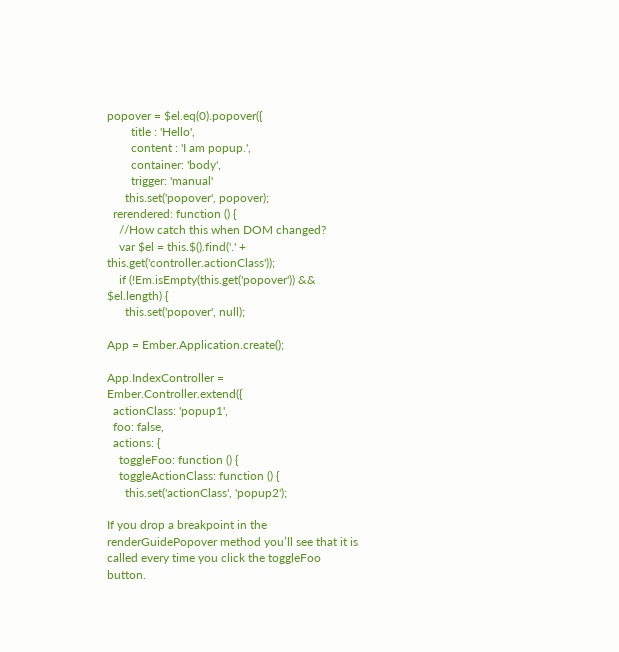popover = $el.eq(0).popover({
        title : 'Hello',
        content : 'I am popup.',
        container: 'body',
        trigger: 'manual'
      this.set('popover', popover);
  rerendered: function () {
    //How catch this when DOM changed?
    var $el = this.$().find('.' + this.get('controller.actionClass'));
    if (!Em.isEmpty(this.get('popover')) && $el.length) {
      this.set('popover', null);

App = Ember.Application.create();

App.IndexController = Ember.Controller.extend({
  actionClass: 'popup1',
  foo: false,
  actions: {
    toggleFoo: function () {
    toggleActionClass: function () {
      this.set('actionClass', 'popup2');

If you drop a breakpoint in the renderGuidePopover method you’ll see that it is called every time you click the toggleFoo button.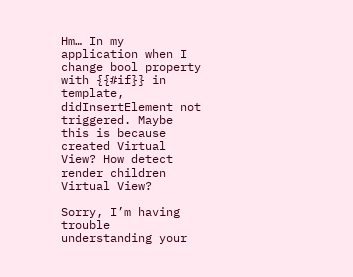Hm… In my application when I change bool property with {{#if}} in template, didInsertElement not triggered. Maybe this is because created Virtual View? How detect render children Virtual View?

Sorry, I’m having trouble understanding your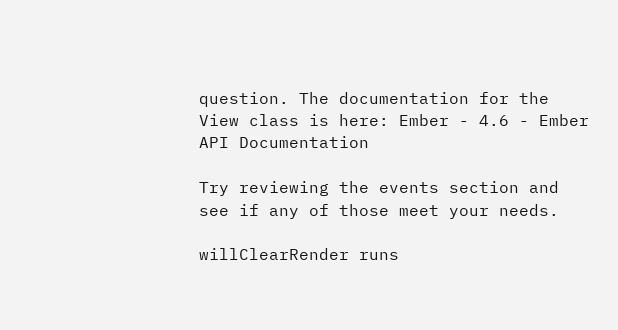question. The documentation for the View class is here: Ember - 4.6 - Ember API Documentation

Try reviewing the events section and see if any of those meet your needs.

willClearRender runs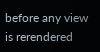before any view is rerendered